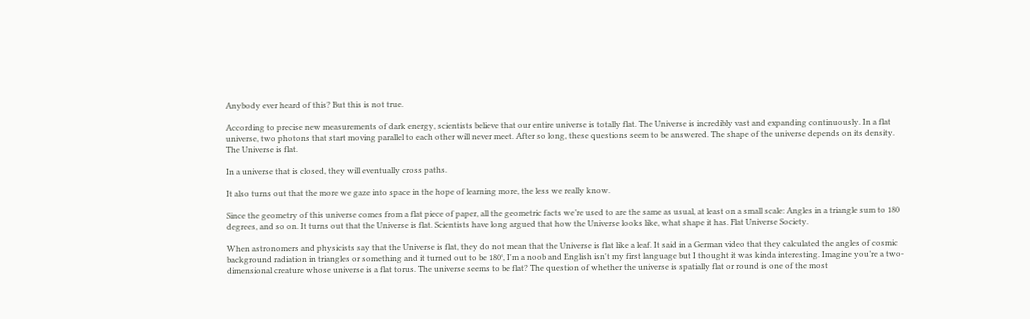Anybody ever heard of this? But this is not true.

According to precise new measurements of dark energy, scientists believe that our entire universe is totally flat. The Universe is incredibly vast and expanding continuously. In a flat universe, two photons that start moving parallel to each other will never meet. After so long, these questions seem to be answered. The shape of the universe depends on its density.
The Universe is flat.

In a universe that is closed, they will eventually cross paths.

It also turns out that the more we gaze into space in the hope of learning more, the less we really know.

Since the geometry of this universe comes from a flat piece of paper, all the geometric facts we’re used to are the same as usual, at least on a small scale: Angles in a triangle sum to 180 degrees, and so on. It turns out that the Universe is flat. Scientists have long argued that how the Universe looks like, what shape it has. Flat Universe Society.

When astronomers and physicists say that the Universe is flat, they do not mean that the Universe is flat like a leaf. It said in a German video that they calculated the angles of cosmic background radiation in triangles or something and it turned out to be 180°, I'm a noob and English isn't my first language but I thought it was kinda interesting. Imagine you’re a two-dimensional creature whose universe is a flat torus. The universe seems to be flat? The question of whether the universe is spatially flat or round is one of the most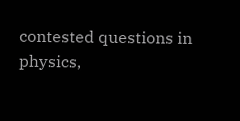contested questions in physics,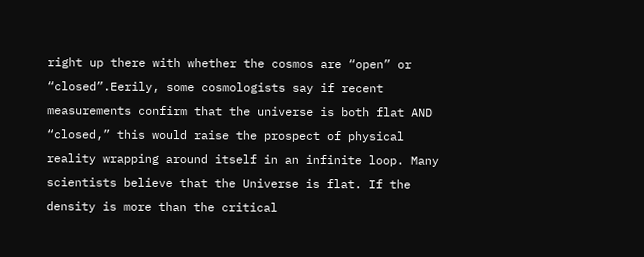right up there with whether the cosmos are “open” or “closed”.Eerily, some cosmologists say if recent measurements confirm that the universe is both flat AND “closed,” this would raise the prospect of physical reality wrapping around itself in an infinite loop. Many scientists believe that the Universe is flat. If the density is more than the critical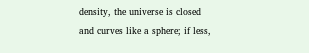density, the universe is closed and curves like a sphere; if less,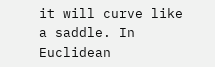it will curve like a saddle. In Euclidean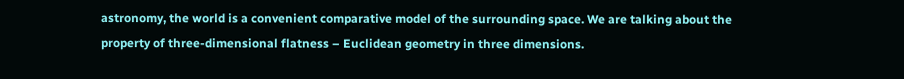astronomy, the world is a convenient comparative model of the surrounding space. We are talking about the property of three-dimensional flatness – Euclidean geometry in three dimensions.